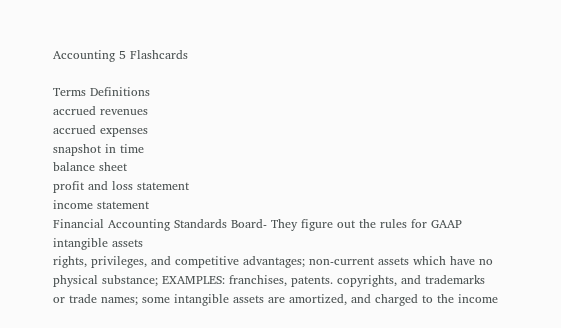Accounting 5 Flashcards

Terms Definitions
accrued revenues
accrued expenses
snapshot in time
balance sheet
profit and loss statement
income statement
Financial Accounting Standards Board- They figure out the rules for GAAP
intangible assets
rights, privileges, and competitive advantages; non-current assets which have no physical substance; EXAMPLES: franchises, patents. copyrights, and trademarks or trade names; some intangible assets are amortized, and charged to the income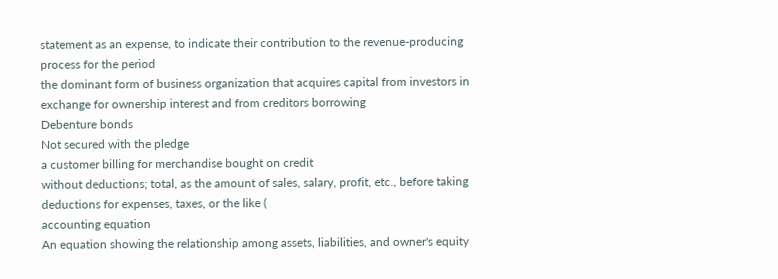statement as an expense, to indicate their contribution to the revenue-producing process for the period
the dominant form of business organization that acquires capital from investors in exchange for ownership interest and from creditors borrowing
Debenture bonds
Not secured with the pledge
a customer billing for merchandise bought on credit
without deductions; total, as the amount of sales, salary, profit, etc., before taking deductions for expenses, taxes, or the like (
accounting equation
An equation showing the relationship among assets, liabilities, and owner's equity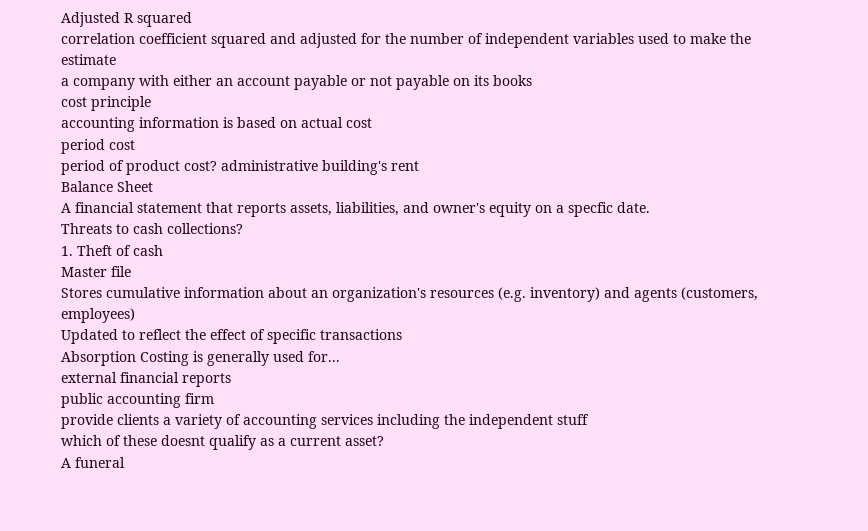Adjusted R squared
correlation coefficient squared and adjusted for the number of independent variables used to make the estimate
a company with either an account payable or not payable on its books
cost principle
accounting information is based on actual cost
period cost
period of product cost? administrative building's rent
Balance Sheet
A financial statement that reports assets, liabilities, and owner's equity on a specfic date.
Threats to cash collections?
1. Theft of cash
Master file
Stores cumulative information about an organization's resources (e.g. inventory) and agents (customers, employees)
Updated to reflect the effect of specific transactions
Absorption Costing is generally used for...
external financial reports
public accounting firm
provide clients a variety of accounting services including the independent stuff
which of these doesnt qualify as a current asset?
A funeral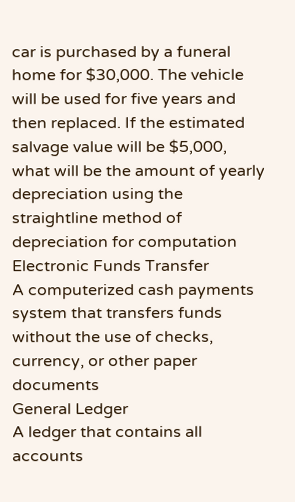car is purchased by a funeral home for $30,000. The vehicle will be used for five years and then replaced. If the estimated salvage value will be $5,000, what will be the amount of yearly depreciation using the straightline method of depreciation for computation
Electronic Funds Transfer
A computerized cash payments system that transfers funds without the use of checks, currency, or other paper documents
General Ledger
A ledger that contains all accounts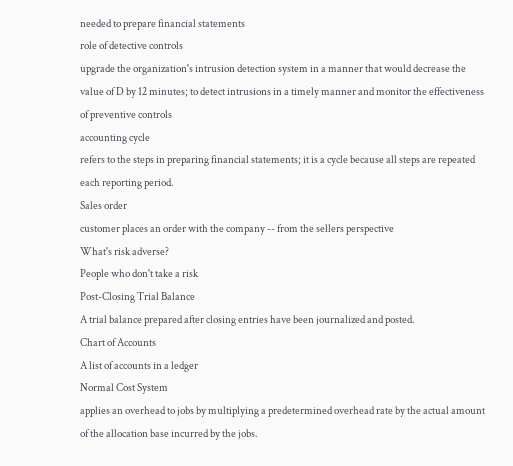needed to prepare financial statements
role of detective controls
upgrade the organization's intrusion detection system in a manner that would decrease the value of D by 12 minutes; to detect intrusions in a timely manner and monitor the effectiveness of preventive controls
accounting cycle
refers to the steps in preparing financial statements; it is a cycle because all steps are repeated each reporting period.
Sales order
customer places an order with the company -- from the sellers perspective
What's risk adverse?
People who don't take a risk
Post-Closing Trial Balance
A trial balance prepared after closing entries have been journalized and posted.
Chart of Accounts
A list of accounts in a ledger
Normal Cost System
applies an overhead to jobs by multiplying a predetermined overhead rate by the actual amount of the allocation base incurred by the jobs.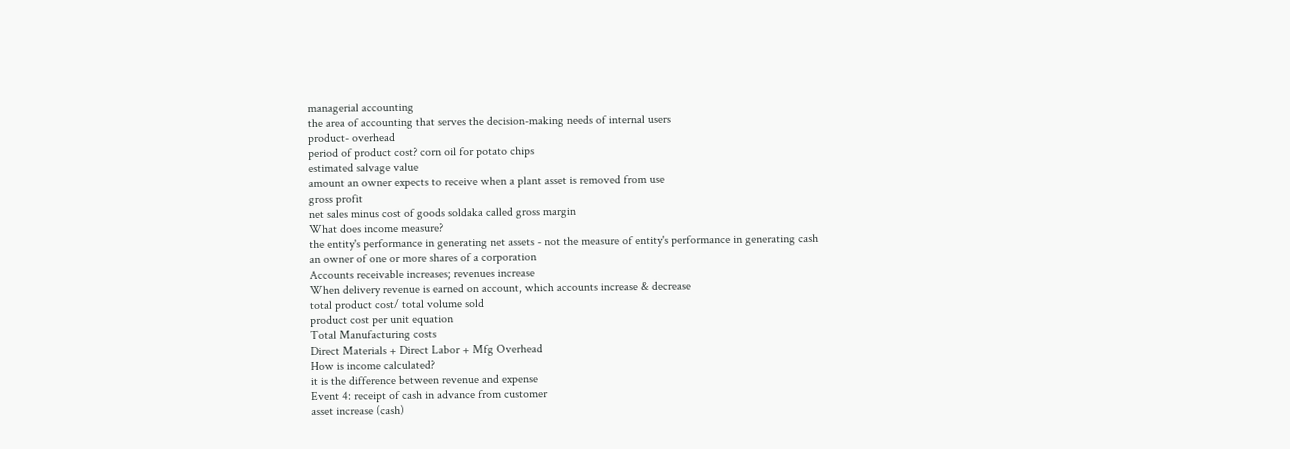managerial accounting
the area of accounting that serves the decision-making needs of internal users
product- overhead
period of product cost? corn oil for potato chips
estimated salvage value
amount an owner expects to receive when a plant asset is removed from use
gross profit
net sales minus cost of goods soldaka called gross margin
What does income measure?
the entity's performance in generating net assets - not the measure of entity's performance in generating cash
an owner of one or more shares of a corporation
Accounts receivable increases; revenues increase
When delivery revenue is earned on account, which accounts increase & decrease
total product cost/ total volume sold
product cost per unit equation
Total Manufacturing costs
Direct Materials + Direct Labor + Mfg Overhead
How is income calculated?
it is the difference between revenue and expense
Event 4: receipt of cash in advance from customer
asset increase (cash)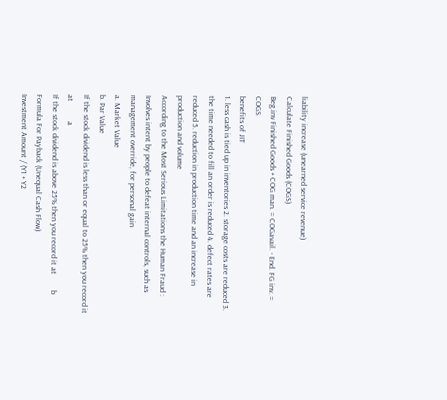liability increase (unearned service revenue)
Calculate Finished Goods (COGS)
Beg.inv Finished Goods + COG man. = COGavail. - End. FG inv. = COGS
benefits of JIT
1. less cash is tied up in inventories 2. storage costs are reduced 3. the time needed to fill an order is reduced 4. defect rates are reduced 5. reduction in production time and an increase in production and volume
According to the Most Serious Limitations the Human Fraud :
Involves intent by people to defeat internal controls, such as management override, for personal gain
a. Market Value
b. Par Value
If the stock dividend is less than or equal to 25% then you record it at          a
If the stock dividend is above 25% then you record it at        b
Formula For Payback (Unequal Cash Flow)
Investment Amount / (Y1 + Y2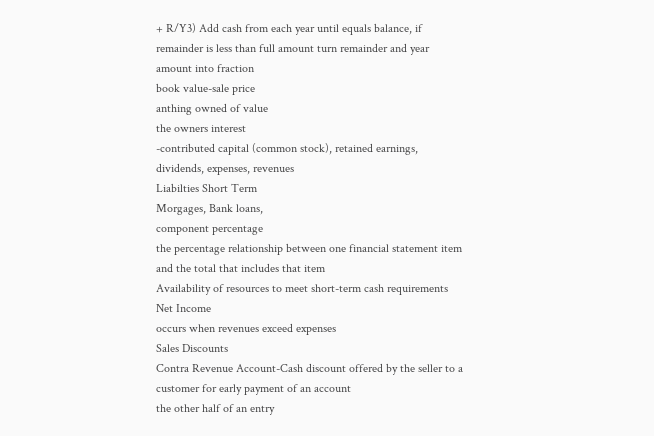+ R/Y3) Add cash from each year until equals balance, if remainder is less than full amount turn remainder and year amount into fraction
book value-sale price
anthing owned of value
the owners interest
-contributed capital (common stock), retained earnings, dividends, expenses, revenues
Liabilties Short Term
Morgages, Bank loans,
component percentage
the percentage relationship between one financial statement item and the total that includes that item
Availability of resources to meet short-term cash requirements
Net Income
occurs when revenues exceed expenses
Sales Discounts
Contra Revenue Account-Cash discount offered by the seller to a customer for early payment of an account
the other half of an entry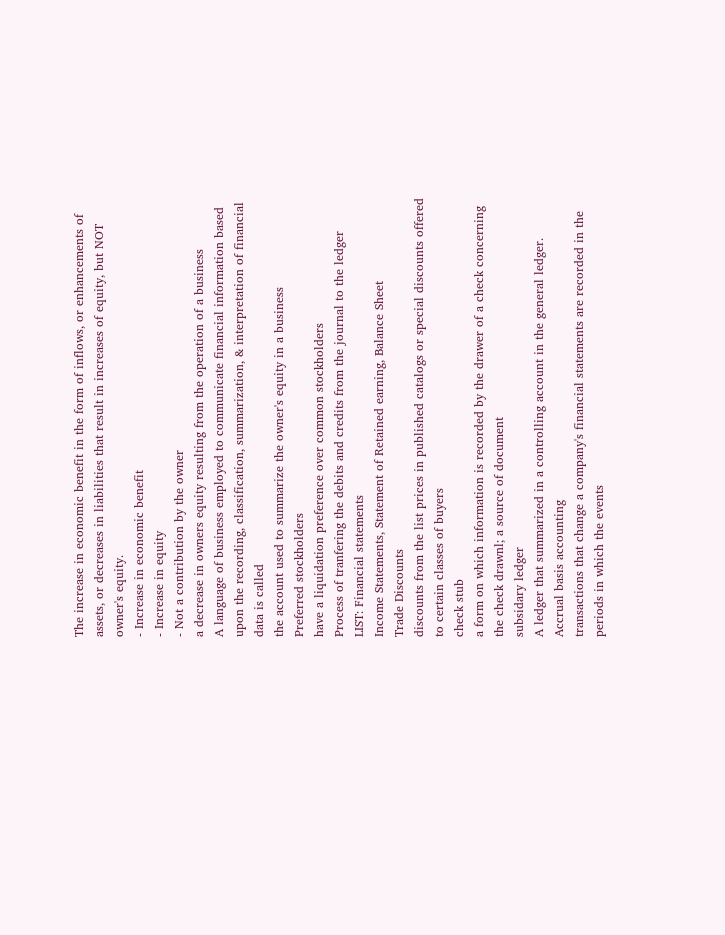The increase in economic benefit in the form of inflows, or enhancements of assets, or decreases in liabilities that result in increases of equity, but NOT owner's equity.
- Increase in economic benefit
- Increase in equity
- Not a contribution by the owner
a decrease in owners equity resulting from the operation of a business
A language of business employed to communicate financial information based upon the recording, classification, summarization, & interpretation of financial data is called
the account used to summarize the owner's equity in a business
Preferred stockholders
have a liquidation preference over common stockholders
Process of tranfering the debits and credits from the journal to the ledger
LIST: Financial statements
Income Statements, Statement of Retained earning, Balance Sheet
Trade Discounts
discounts from the list prices in published catalogs or special discounts offered to certain classes of buyers
check stub
a form on which information is recorded by the drawer of a check concerning the check drawnl; a source of document
subsidary ledger
A ledger that summarized in a controlling account in the general ledger.
Accrual basis accounting
transactions that change a company's financial statements are recorded in the periods in which the events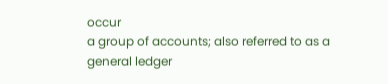occur
a group of accounts; also referred to as a general ledger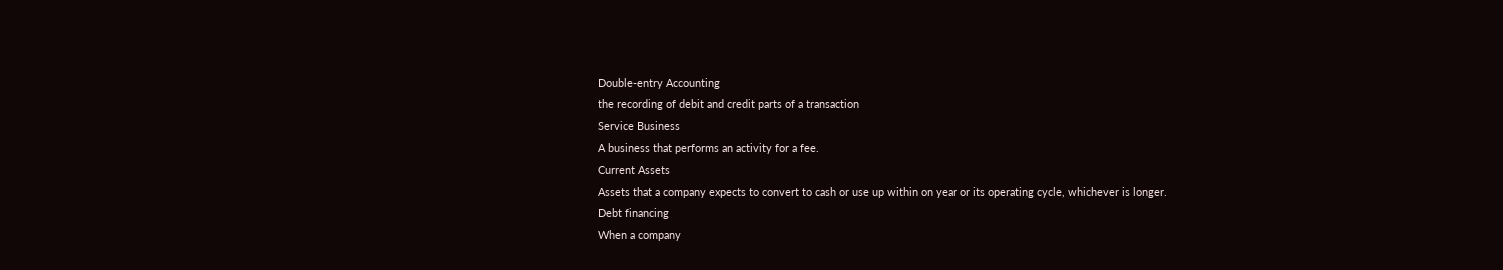Double-entry Accounting
the recording of debit and credit parts of a transaction
Service Business
A business that performs an activity for a fee.
Current Assets
Assets that a company expects to convert to cash or use up within on year or its operating cycle, whichever is longer.
Debt financing
When a company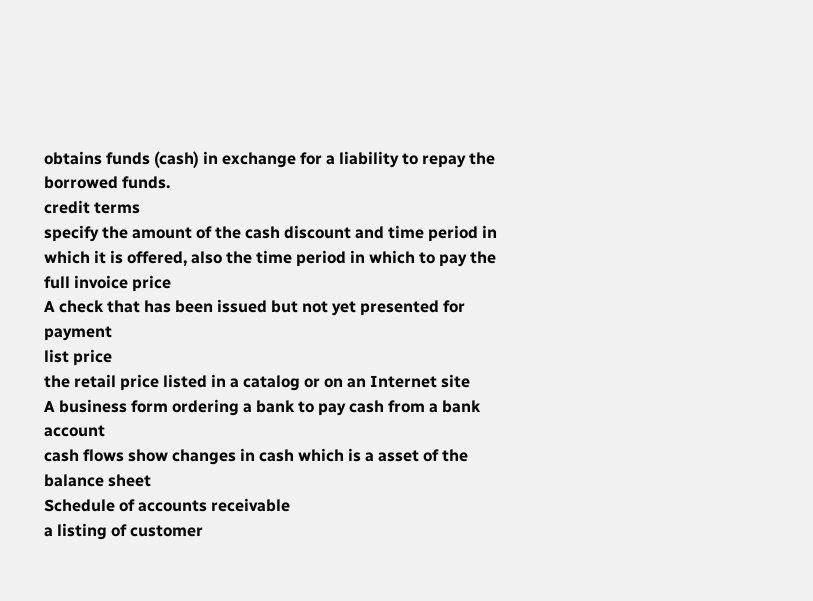obtains funds (cash) in exchange for a liability to repay the borrowed funds.
credit terms
specify the amount of the cash discount and time period in which it is offered, also the time period in which to pay the full invoice price
A check that has been issued but not yet presented for payment
list price
the retail price listed in a catalog or on an Internet site
A business form ordering a bank to pay cash from a bank account
cash flows show changes in cash which is a asset of the
balance sheet
Schedule of accounts receivable
a listing of customer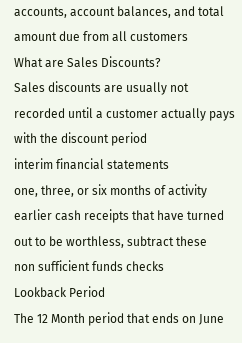accounts, account balances, and total amount due from all customers
What are Sales Discounts?
Sales discounts are usually not recorded until a customer actually pays with the discount period
interim financial statements
one, three, or six months of activity
earlier cash receipts that have turned out to be worthless, subtract these
non sufficient funds checks
Lookback Period
The 12 Month period that ends on June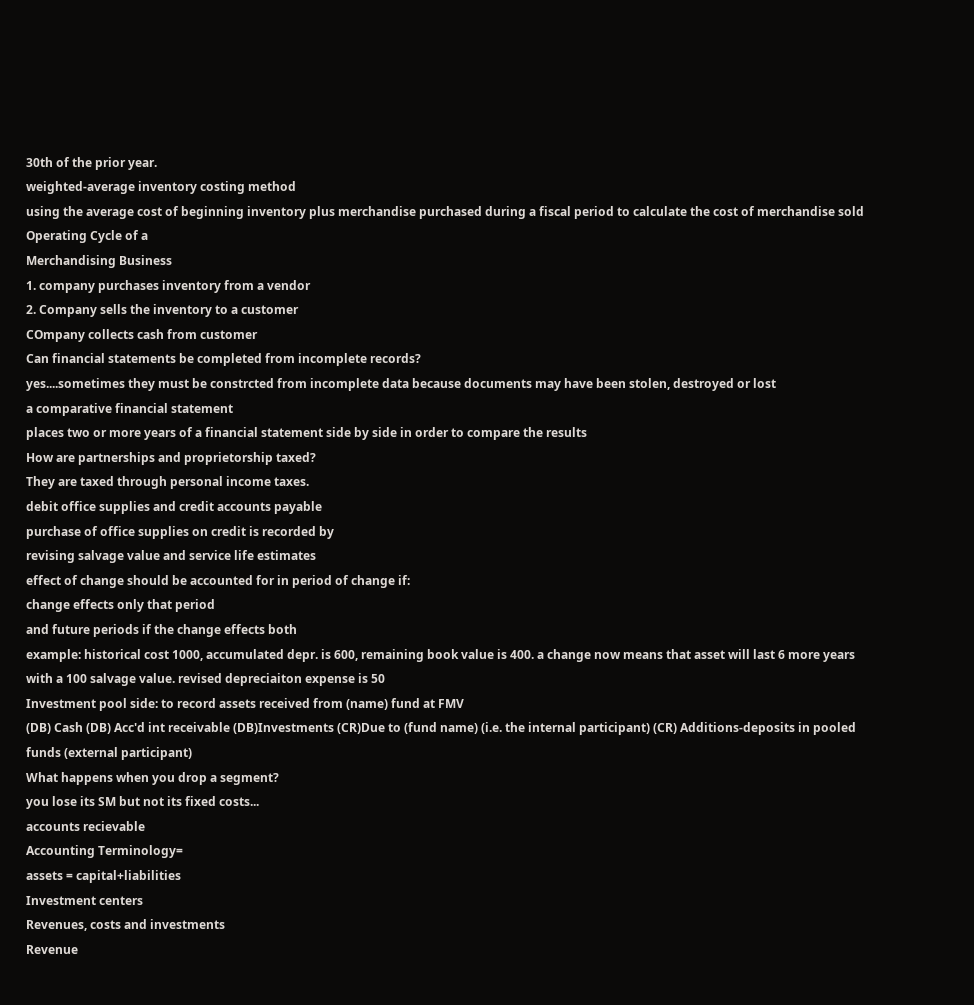30th of the prior year.
weighted-average inventory costing method
using the average cost of beginning inventory plus merchandise purchased during a fiscal period to calculate the cost of merchandise sold
Operating Cycle of a
Merchandising Business
1. company purchases inventory from a vendor
2. Company sells the inventory to a customer
COmpany collects cash from customer
Can financial statements be completed from incomplete records?
yes....sometimes they must be constrcted from incomplete data because documents may have been stolen, destroyed or lost
a comparative financial statement
places two or more years of a financial statement side by side in order to compare the results
How are partnerships and proprietorship taxed?
They are taxed through personal income taxes.
debit office supplies and credit accounts payable
purchase of office supplies on credit is recorded by
revising salvage value and service life estimates
effect of change should be accounted for in period of change if:
change effects only that period
and future periods if the change effects both
example: historical cost 1000, accumulated depr. is 600, remaining book value is 400. a change now means that asset will last 6 more years with a 100 salvage value. revised depreciaiton expense is 50
Investment pool side: to record assets received from (name) fund at FMV
(DB) Cash (DB) Acc'd int receivable (DB)Investments (CR)Due to (fund name) (i.e. the internal participant) (CR) Additions-deposits in pooled funds (external participant)
What happens when you drop a segment?
you lose its SM but not its fixed costs...
accounts recievable
Accounting Terminology=
assets = capital+liabilities
Investment centers
Revenues, costs and investments
Revenue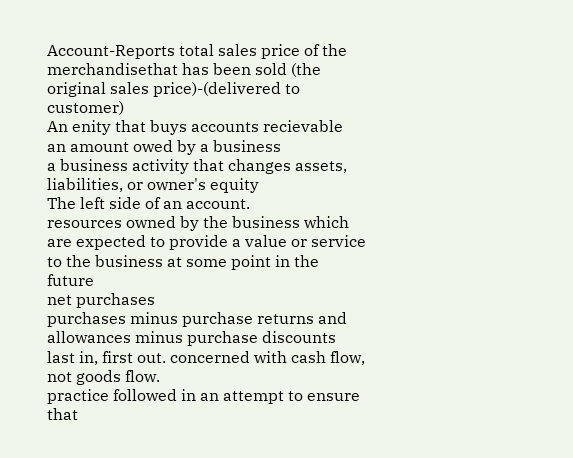Account-Reports total sales price of the merchandisethat has been sold (the original sales price)-(delivered to customer)
An enity that buys accounts recievable
an amount owed by a business
a business activity that changes assets, liabilities, or owner's equity
The left side of an account.
resources owned by the business which are expected to provide a value or service to the business at some point in the future
net purchases
purchases minus purchase returns and allowances minus purchase discounts
last in, first out. concerned with cash flow, not goods flow.
practice followed in an attempt to ensure that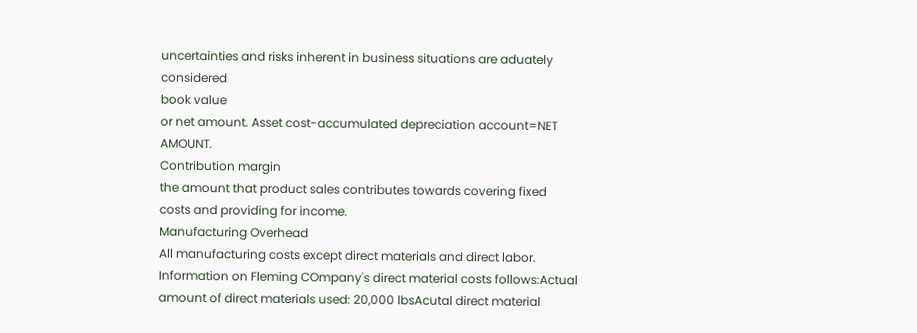uncertainties and risks inherent in business situations are aduately considered
book value
or net amount. Asset cost-accumulated depreciation account=NET AMOUNT.
Contribution margin
the amount that product sales contributes towards covering fixed costs and providing for income.
Manufacturing Overhead
All manufacturing costs except direct materials and direct labor.
Information on Fleming COmpany's direct material costs follows:Actual amount of direct materials used: 20,000 lbsAcutal direct material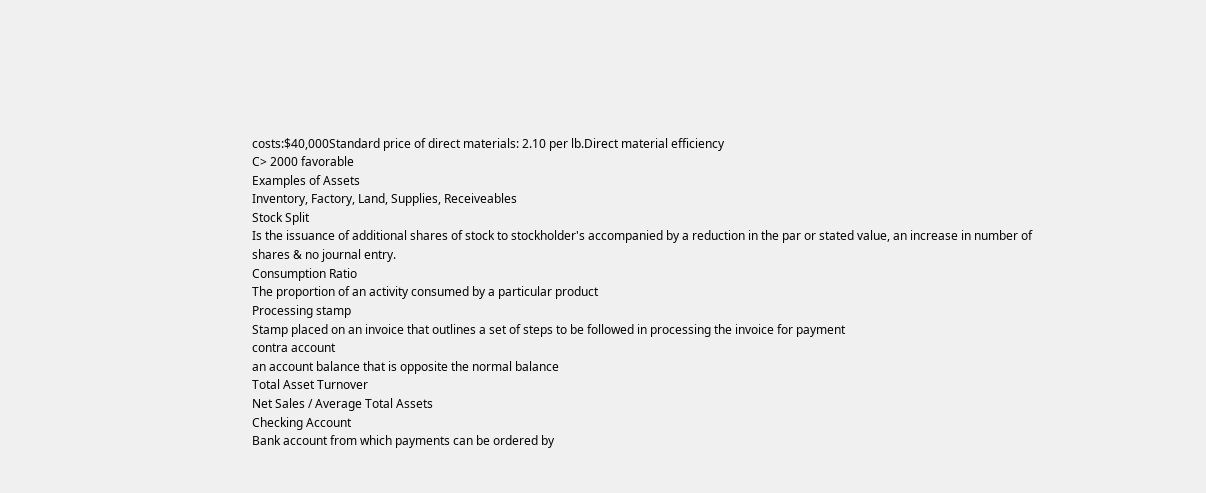costs:$40,000Standard price of direct materials: 2.10 per lb.Direct material efficiency
C> 2000 favorable
Examples of Assets
Inventory, Factory, Land, Supplies, Receiveables
Stock Split
Is the issuance of additional shares of stock to stockholder's accompanied by a reduction in the par or stated value, an increase in number of shares & no journal entry.
Consumption Ratio
The proportion of an activity consumed by a particular product
Processing stamp
Stamp placed on an invoice that outlines a set of steps to be followed in processing the invoice for payment
contra account
an account balance that is opposite the normal balance
Total Asset Turnover
Net Sales / Average Total Assets
Checking Account
Bank account from which payments can be ordered by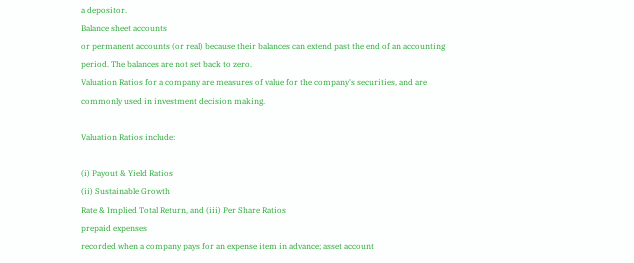a depositor.
Balance sheet accounts
or permanent accounts (or real) because their balances can extend past the end of an accounting period. The balances are not set back to zero.
Valuation Ratios for a company are measures of value for the company's securities, and are commonly used in investment decision making.

Valuation Ratios include:

(i) Payout & Yield Ratios
(ii) Sustainable Growth
Rate & Implied Total Return, and (iii) Per Share Ratios
prepaid expenses
recorded when a company pays for an expense item in advance; asset account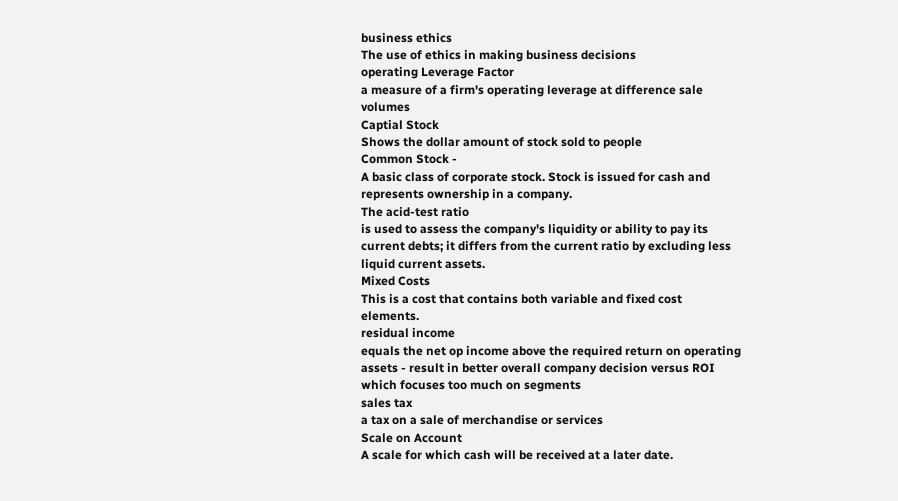business ethics
The use of ethics in making business decisions
operating Leverage Factor
a measure of a firm's operating leverage at difference sale volumes
Captial Stock
Shows the dollar amount of stock sold to people
Common Stock -
A basic class of corporate stock. Stock is issued for cash and represents ownership in a company.
The acid-test ratio
is used to assess the company's liquidity or ability to pay its current debts; it differs from the current ratio by excluding less liquid current assets.
Mixed Costs
This is a cost that contains both variable and fixed cost elements.
residual income
equals the net op income above the required return on operating assets - result in better overall company decision versus ROI which focuses too much on segments
sales tax
a tax on a sale of merchandise or services
Scale on Account
A scale for which cash will be received at a later date.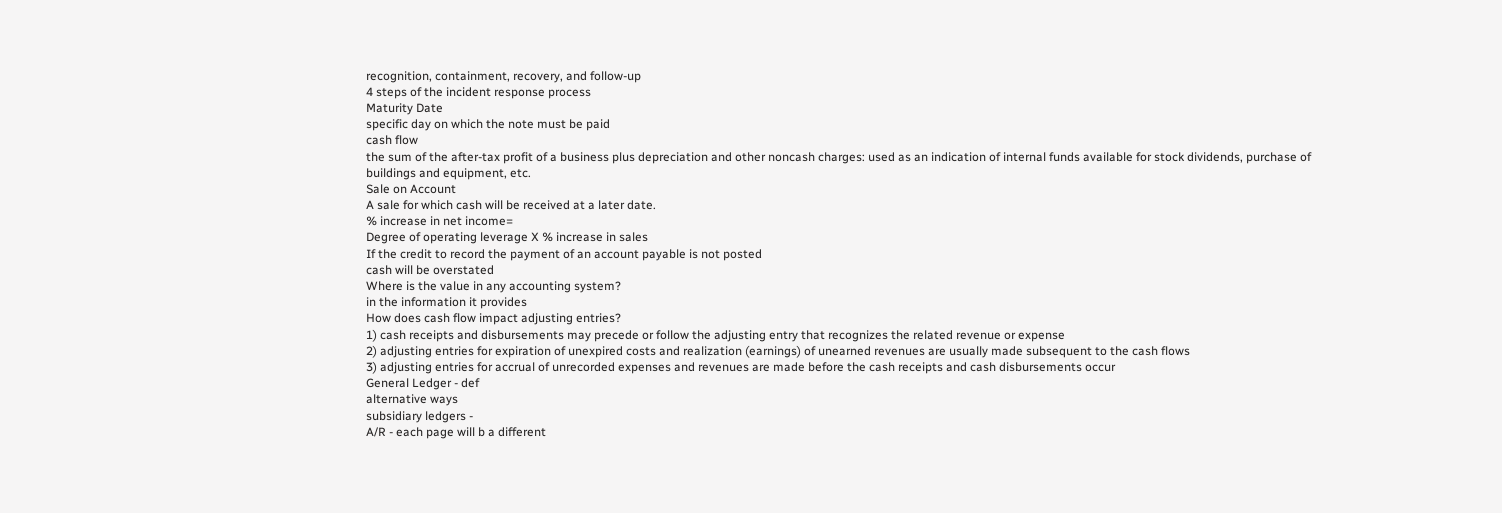recognition, containment, recovery, and follow-up
4 steps of the incident response process
Maturity Date
specific day on which the note must be paid
cash flow
the sum of the after-tax profit of a business plus depreciation and other noncash charges: used as an indication of internal funds available for stock dividends, purchase of buildings and equipment, etc.
Sale on Account
A sale for which cash will be received at a later date.
% increase in net income=
Degree of operating leverage X % increase in sales
If the credit to record the payment of an account payable is not posted
cash will be overstated
Where is the value in any accounting system?
in the information it provides
How does cash flow impact adjusting entries?
1) cash receipts and disbursements may precede or follow the adjusting entry that recognizes the related revenue or expense
2) adjusting entries for expiration of unexpired costs and realization (earnings) of unearned revenues are usually made subsequent to the cash flows
3) adjusting entries for accrual of unrecorded expenses and revenues are made before the cash receipts and cash disbursements occur
General Ledger - def
alternative ways
subsidiary ledgers -
A/R - each page will b a different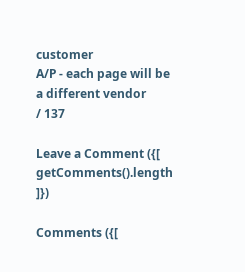customer
A/P - each page will be a different vendor
/ 137

Leave a Comment ({[ getComments().length ]})

Comments ({[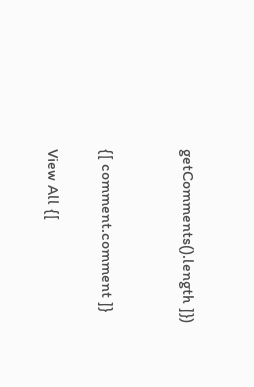getComments().length ]})


{[ comment.comment ]}

View All {[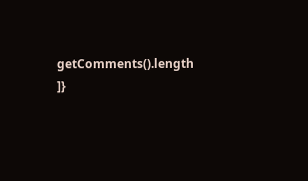getComments().length ]}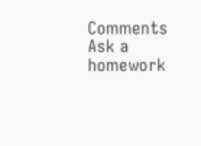Comments
Ask a homework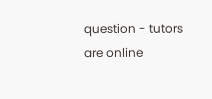question - tutors are online